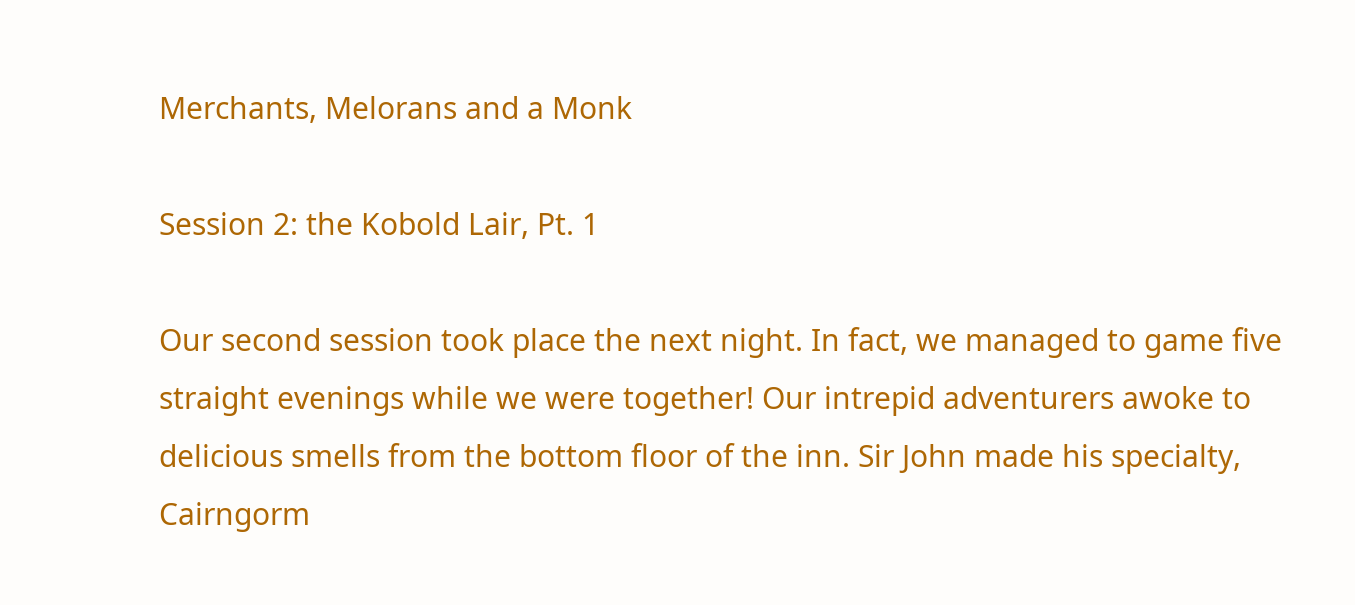Merchants, Melorans and a Monk

Session 2: the Kobold Lair, Pt. 1

Our second session took place the next night. In fact, we managed to game five straight evenings while we were together! Our intrepid adventurers awoke to delicious smells from the bottom floor of the inn. Sir John made his specialty, Cairngorm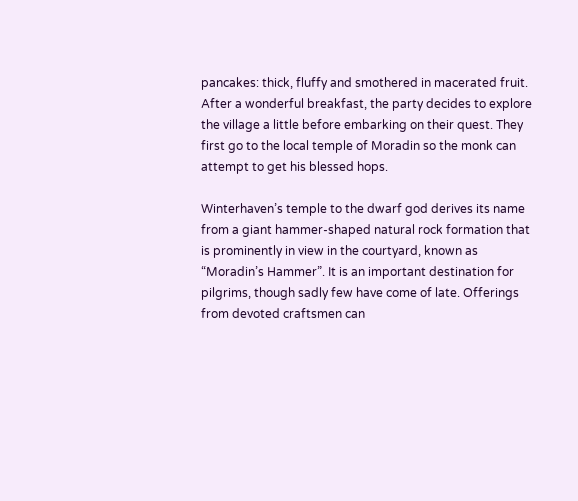pancakes: thick, fluffy and smothered in macerated fruit. After a wonderful breakfast, the party decides to explore the village a little before embarking on their quest. They first go to the local temple of Moradin so the monk can attempt to get his blessed hops.

Winterhaven’s temple to the dwarf god derives its name from a giant hammer-shaped natural rock formation that is prominently in view in the courtyard, known as “Moradin’s Hammer”. It is an important destination for pilgrims, though sadly few have come of late. Offerings from devoted craftsmen can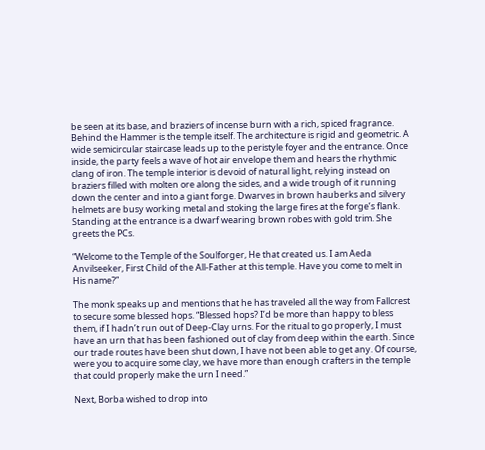be seen at its base, and braziers of incense burn with a rich, spiced fragrance. Behind the Hammer is the temple itself. The architecture is rigid and geometric. A wide semicircular staircase leads up to the peristyle foyer and the entrance. Once inside, the party feels a wave of hot air envelope them and hears the rhythmic clang of iron. The temple interior is devoid of natural light, relying instead on braziers filled with molten ore along the sides, and a wide trough of it running down the center and into a giant forge. Dwarves in brown hauberks and silvery helmets are busy working metal and stoking the large fires at the forge’s flank. Standing at the entrance is a dwarf wearing brown robes with gold trim. She greets the PCs.

“Welcome to the Temple of the Soulforger, He that created us. I am Aeda Anvilseeker, First Child of the All-Father at this temple. Have you come to melt in His name?”

The monk speaks up and mentions that he has traveled all the way from Fallcrest to secure some blessed hops. “Blessed hops? I’d be more than happy to bless them, if I hadn’t run out of Deep-Clay urns. For the ritual to go properly, I must have an urn that has been fashioned out of clay from deep within the earth. Since our trade routes have been shut down, I have not been able to get any. Of course, were you to acquire some clay, we have more than enough crafters in the temple that could properly make the urn I need.”

Next, Borba wished to drop into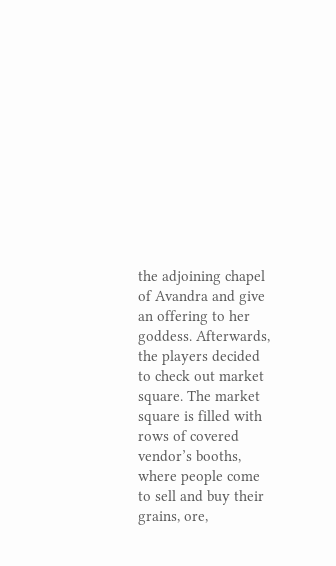the adjoining chapel of Avandra and give an offering to her goddess. Afterwards, the players decided to check out market square. The market square is filled with rows of covered vendor’s booths, where people come to sell and buy their grains, ore,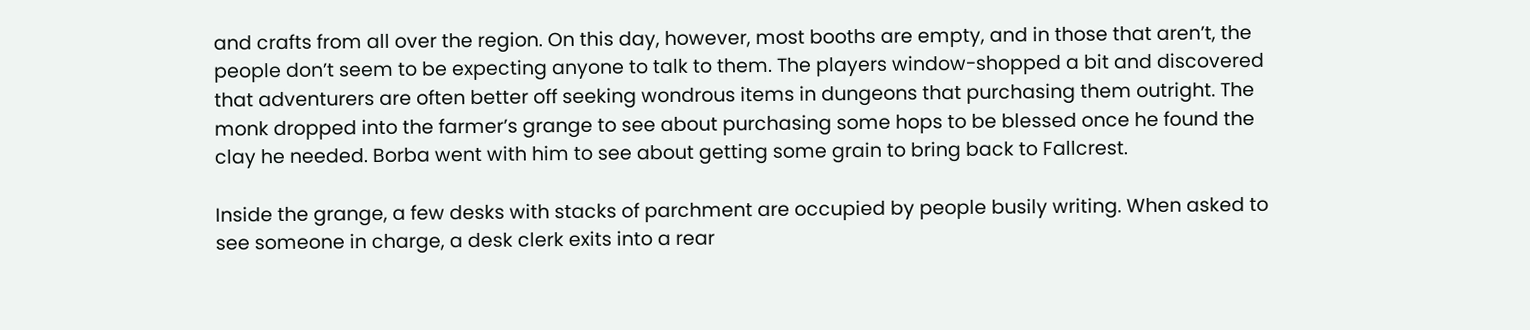and crafts from all over the region. On this day, however, most booths are empty, and in those that aren’t, the people don’t seem to be expecting anyone to talk to them. The players window-shopped a bit and discovered that adventurers are often better off seeking wondrous items in dungeons that purchasing them outright. The monk dropped into the farmer’s grange to see about purchasing some hops to be blessed once he found the clay he needed. Borba went with him to see about getting some grain to bring back to Fallcrest.

Inside the grange, a few desks with stacks of parchment are occupied by people busily writing. When asked to see someone in charge, a desk clerk exits into a rear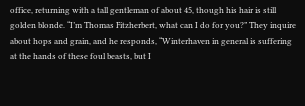office, returning with a tall gentleman of about 45, though his hair is still golden blonde. “I’m Thomas Fitzherbert, what can I do for you?” They inquire about hops and grain, and he responds, “Winterhaven in general is suffering at the hands of these foul beasts, but I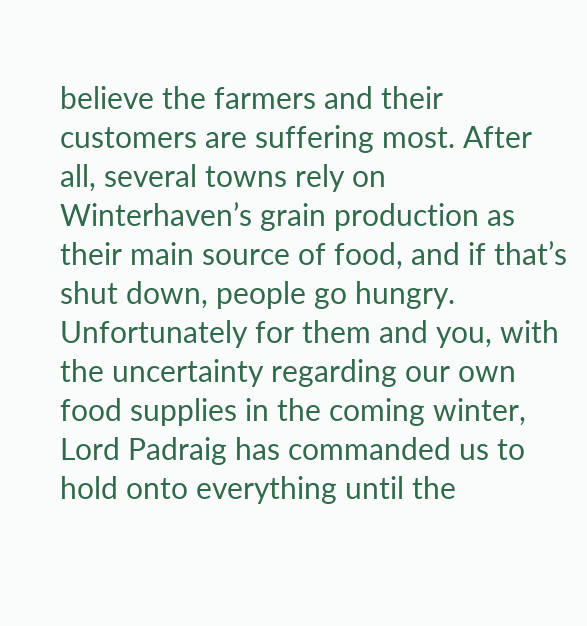believe the farmers and their customers are suffering most. After all, several towns rely on Winterhaven’s grain production as their main source of food, and if that’s shut down, people go hungry. Unfortunately for them and you, with the uncertainty regarding our own food supplies in the coming winter, Lord Padraig has commanded us to hold onto everything until the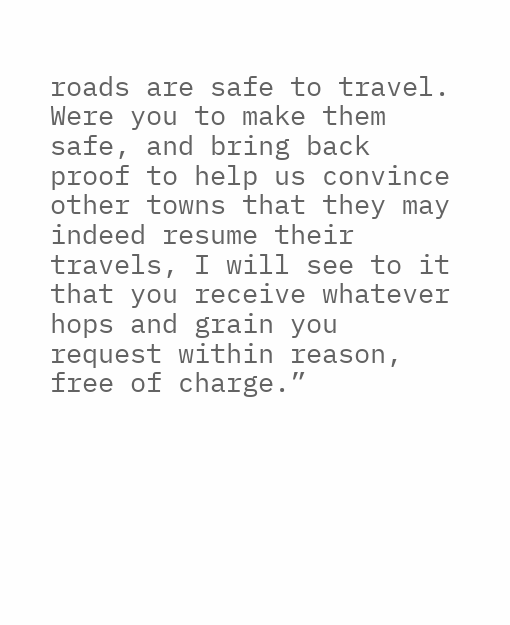roads are safe to travel. Were you to make them safe, and bring back proof to help us convince other towns that they may indeed resume their travels, I will see to it that you receive whatever hops and grain you request within reason, free of charge.”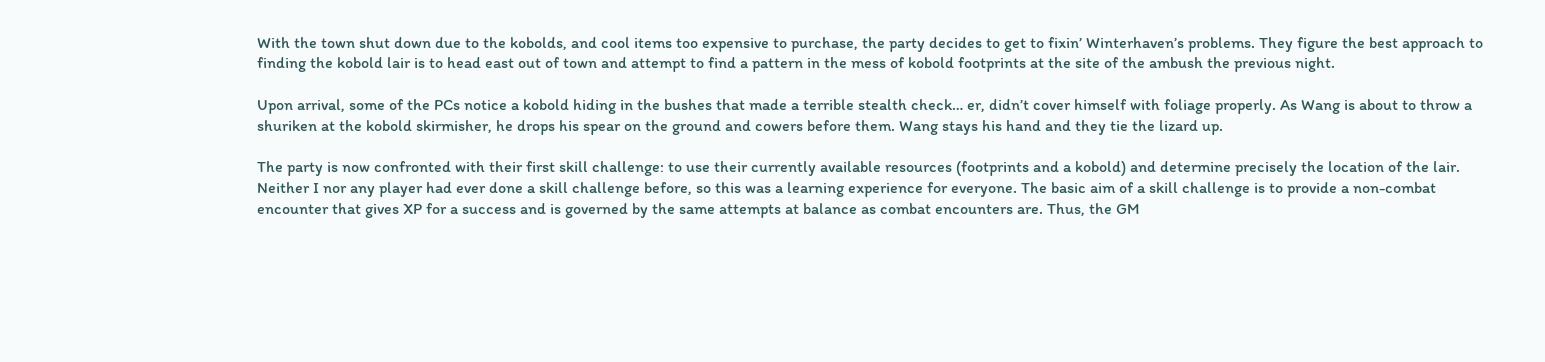With the town shut down due to the kobolds, and cool items too expensive to purchase, the party decides to get to fixin’ Winterhaven’s problems. They figure the best approach to finding the kobold lair is to head east out of town and attempt to find a pattern in the mess of kobold footprints at the site of the ambush the previous night.

Upon arrival, some of the PCs notice a kobold hiding in the bushes that made a terrible stealth check… er, didn’t cover himself with foliage properly. As Wang is about to throw a shuriken at the kobold skirmisher, he drops his spear on the ground and cowers before them. Wang stays his hand and they tie the lizard up.

The party is now confronted with their first skill challenge: to use their currently available resources (footprints and a kobold) and determine precisely the location of the lair. Neither I nor any player had ever done a skill challenge before, so this was a learning experience for everyone. The basic aim of a skill challenge is to provide a non-combat encounter that gives XP for a success and is governed by the same attempts at balance as combat encounters are. Thus, the GM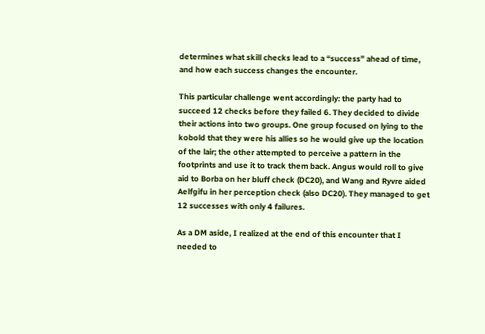determines what skill checks lead to a “success” ahead of time, and how each success changes the encounter.

This particular challenge went accordingly: the party had to succeed 12 checks before they failed 6. They decided to divide their actions into two groups. One group focused on lying to the kobold that they were his allies so he would give up the location of the lair; the other attempted to perceive a pattern in the footprints and use it to track them back. Angus would roll to give aid to Borba on her bluff check (DC20), and Wang and Ryvre aided Aelfgifu in her perception check (also DC20). They managed to get 12 successes with only 4 failures.

As a DM aside, I realized at the end of this encounter that I needed to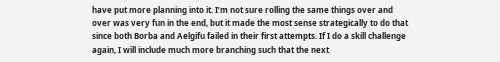have put more planning into it. I’m not sure rolling the same things over and over was very fun in the end, but it made the most sense strategically to do that since both Borba and Aelgifu failed in their first attempts. If I do a skill challenge again, I will include much more branching such that the next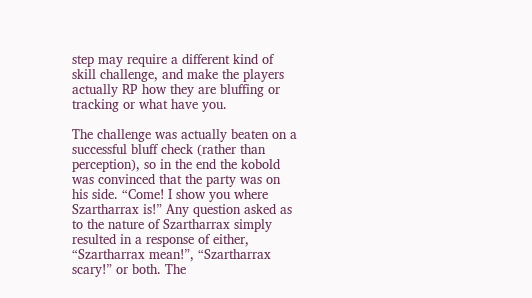step may require a different kind of skill challenge, and make the players actually RP how they are bluffing or tracking or what have you.

The challenge was actually beaten on a successful bluff check (rather than perception), so in the end the kobold was convinced that the party was on his side. “Come! I show you where Szartharrax is!” Any question asked as to the nature of Szartharrax simply resulted in a response of either, “Szartharrax mean!”, “Szartharrax scary!” or both. The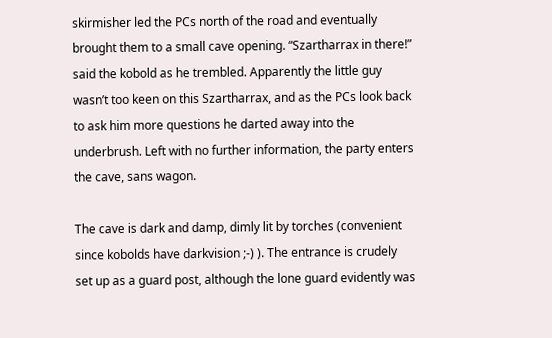skirmisher led the PCs north of the road and eventually brought them to a small cave opening. “Szartharrax in there!” said the kobold as he trembled. Apparently the little guy wasn’t too keen on this Szartharrax, and as the PCs look back to ask him more questions he darted away into the underbrush. Left with no further information, the party enters the cave, sans wagon.

The cave is dark and damp, dimly lit by torches (convenient since kobolds have darkvision ;-) ). The entrance is crudely set up as a guard post, although the lone guard evidently was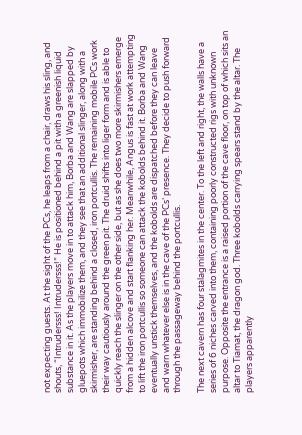not expecting guests. At the sight of the PCs, he leaps from a chair, draws his sling, and shouts, “Intrudersss! Intrudersss!” He is positioned behind a pit with a greenish liquid substance in it. As the players move in to attack him, Borba and Wang are slapped by gluepots which immobilize them, and they see that an additional slinger, along with a skirmisher, are standing behind a closed, iron portcullis. The remaining mobile PCs work their way cautiously around the green pit. The druid shifts into liger form and is able to quickly reach the slinger on the other side, but as she does two more skirmishers emerge from a hidden alcove and start flanking her. Meanwhile, Angus is fast at work attempting to lift the iron portcullis so someone can attack the kobolds behind it. Borba and Wang eventually unstick themselves, and the kobolds are dispatched before they can leave and warn whatever else is in the cave of the PCs’ presence. They decide to push forward through the passageway behind the portcullis.

The next cavern has four stalagmites in the center. To the left and right, the walls have a series of 6 niches carved into them, containing poorly constructed rigs with unknown purpose. Opposite the entrance is a raised portion of the cave floor, on top of which sits an altar to Tiamat, the dragon god. Three kobolds carrying spears stand by the altar. The players apparently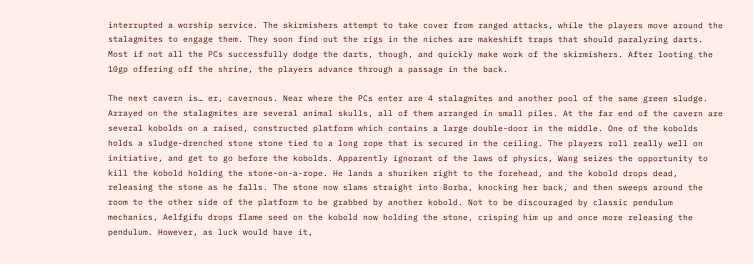interrupted a worship service. The skirmishers attempt to take cover from ranged attacks, while the players move around the stalagmites to engage them. They soon find out the rigs in the niches are makeshift traps that should paralyzing darts. Most if not all the PCs successfully dodge the darts, though, and quickly make work of the skirmishers. After looting the 10gp offering off the shrine, the players advance through a passage in the back.

The next cavern is… er, cavernous. Near where the PCs enter are 4 stalagmites and another pool of the same green sludge. Arrayed on the stalagmites are several animal skulls, all of them arranged in small piles. At the far end of the cavern are several kobolds on a raised, constructed platform which contains a large double-door in the middle. One of the kobolds holds a sludge-drenched stone stone tied to a long rope that is secured in the ceiling. The players roll really well on initiative, and get to go before the kobolds. Apparently ignorant of the laws of physics, Wang seizes the opportunity to kill the kobold holding the stone-on-a-rope. He lands a shuriken right to the forehead, and the kobold drops dead, releasing the stone as he falls. The stone now slams straight into Borba, knocking her back, and then sweeps around the room to the other side of the platform to be grabbed by another kobold. Not to be discouraged by classic pendulum mechanics, Aelfgifu drops flame seed on the kobold now holding the stone, crisping him up and once more releasing the pendulum. However, as luck would have it,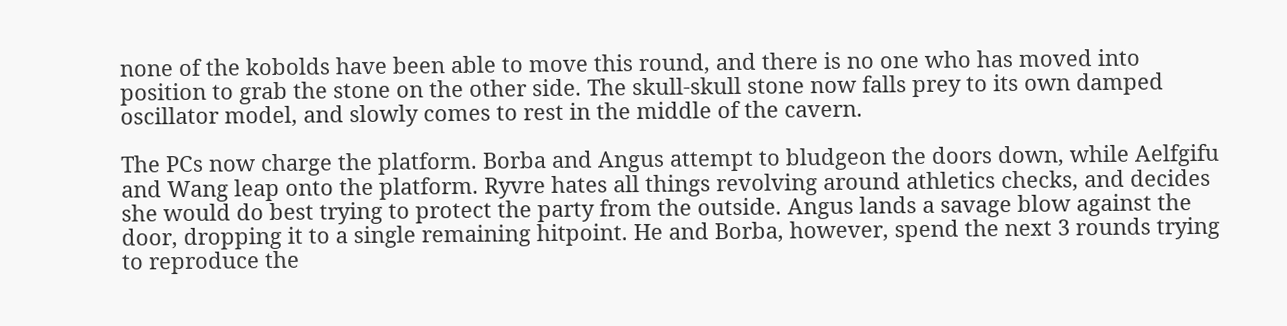none of the kobolds have been able to move this round, and there is no one who has moved into position to grab the stone on the other side. The skull-skull stone now falls prey to its own damped oscillator model, and slowly comes to rest in the middle of the cavern.

The PCs now charge the platform. Borba and Angus attempt to bludgeon the doors down, while Aelfgifu and Wang leap onto the platform. Ryvre hates all things revolving around athletics checks, and decides she would do best trying to protect the party from the outside. Angus lands a savage blow against the door, dropping it to a single remaining hitpoint. He and Borba, however, spend the next 3 rounds trying to reproduce the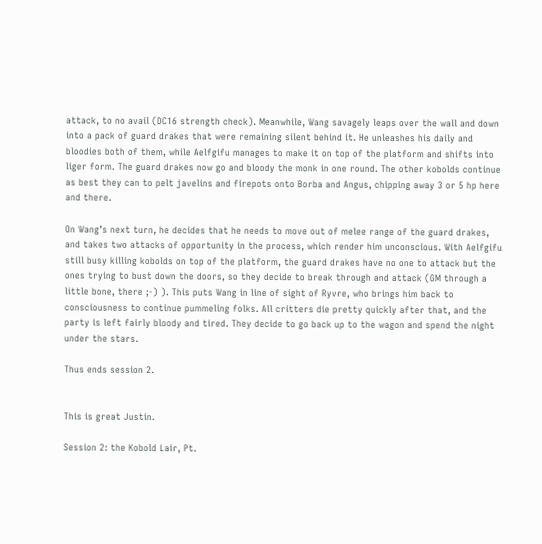attack, to no avail (DC16 strength check). Meanwhile, Wang savagely leaps over the wall and down into a pack of guard drakes that were remaining silent behind it. He unleashes his daily and bloodies both of them, while Aelfgifu manages to make it on top of the platform and shifts into liger form. The guard drakes now go and bloody the monk in one round. The other kobolds continue as best they can to pelt javelins and firepots onto Borba and Angus, chipping away 3 or 5 hp here and there.

On Wang’s next turn, he decides that he needs to move out of melee range of the guard drakes, and takes two attacks of opportunity in the process, which render him unconscious. With Aelfgifu still busy killing kobolds on top of the platform, the guard drakes have no one to attack but the ones trying to bust down the doors, so they decide to break through and attack (GM through a little bone, there ;-) ). This puts Wang in line of sight of Ryvre, who brings him back to consciousness to continue pummeling folks. All critters die pretty quickly after that, and the party is left fairly bloody and tired. They decide to go back up to the wagon and spend the night under the stars.

Thus ends session 2.


This is great Justin.

Session 2: the Kobold Lair, Pt.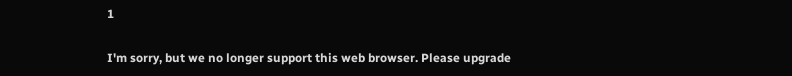1

I'm sorry, but we no longer support this web browser. Please upgrade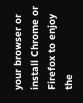your browser or install Chrome or Firefox to enjoy the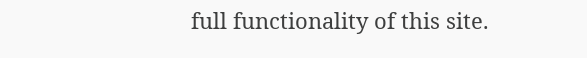full functionality of this site.